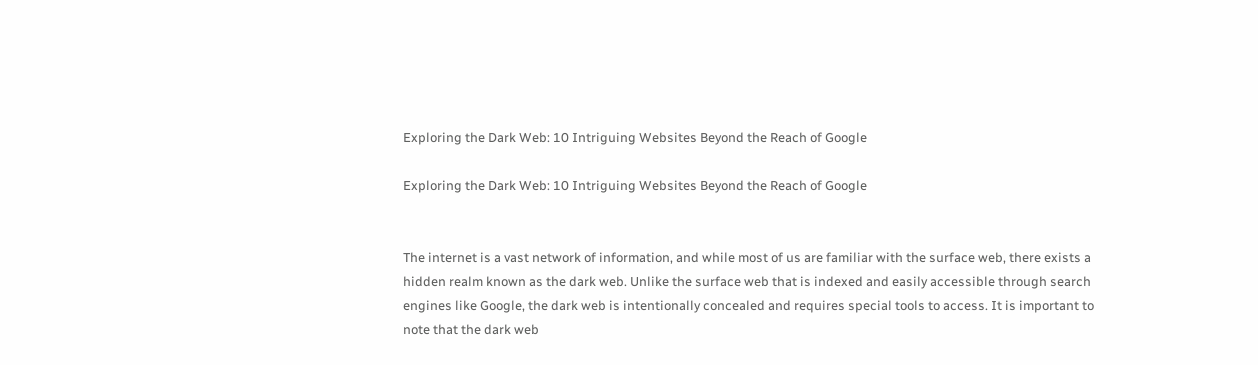Exploring the Dark Web: 10 Intriguing Websites Beyond the Reach of Google

Exploring the Dark Web: 10 Intriguing Websites Beyond the Reach of Google


The internet is a vast network of information, and while most of us are familiar with the surface web, there exists a hidden realm known as the dark web. Unlike the surface web that is indexed and easily accessible through search engines like Google, the dark web is intentionally concealed and requires special tools to access. It is important to note that the dark web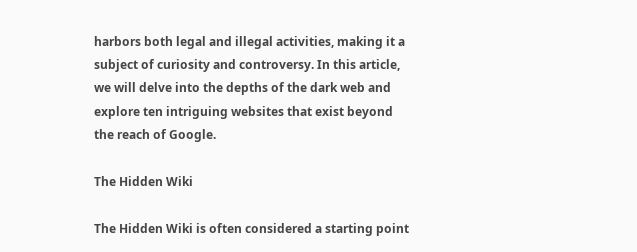harbors both legal and illegal activities, making it a subject of curiosity and controversy. In this article, we will delve into the depths of the dark web and explore ten intriguing websites that exist beyond the reach of Google.

The Hidden Wiki

The Hidden Wiki is often considered a starting point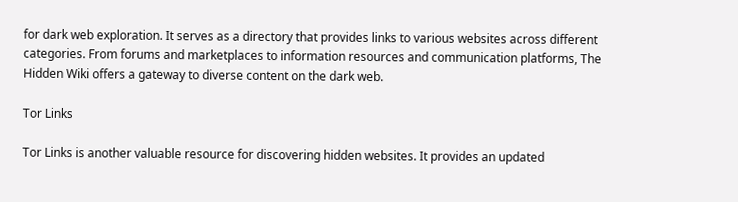for dark web exploration. It serves as a directory that provides links to various websites across different categories. From forums and marketplaces to information resources and communication platforms, The Hidden Wiki offers a gateway to diverse content on the dark web.

Tor Links

Tor Links is another valuable resource for discovering hidden websites. It provides an updated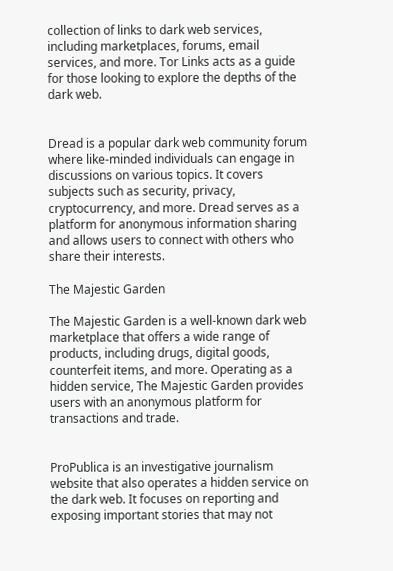collection of links to dark web services, including marketplaces, forums, email services, and more. Tor Links acts as a guide for those looking to explore the depths of the dark web.


Dread is a popular dark web community forum where like-minded individuals can engage in discussions on various topics. It covers subjects such as security, privacy, cryptocurrency, and more. Dread serves as a platform for anonymous information sharing and allows users to connect with others who share their interests.

The Majestic Garden

The Majestic Garden is a well-known dark web marketplace that offers a wide range of products, including drugs, digital goods, counterfeit items, and more. Operating as a hidden service, The Majestic Garden provides users with an anonymous platform for transactions and trade.


ProPublica is an investigative journalism website that also operates a hidden service on the dark web. It focuses on reporting and exposing important stories that may not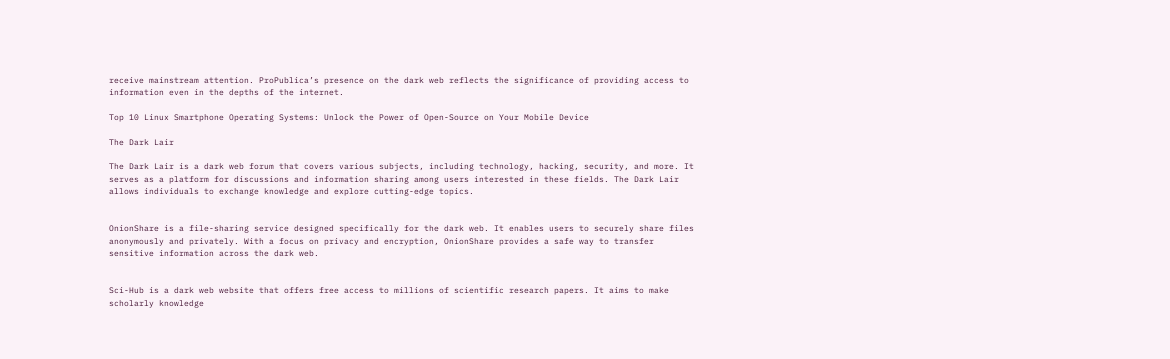receive mainstream attention. ProPublica’s presence on the dark web reflects the significance of providing access to information even in the depths of the internet.

Top 10 Linux Smartphone Operating Systems: Unlock the Power of Open-Source on Your Mobile Device

The Dark Lair

The Dark Lair is a dark web forum that covers various subjects, including technology, hacking, security, and more. It serves as a platform for discussions and information sharing among users interested in these fields. The Dark Lair allows individuals to exchange knowledge and explore cutting-edge topics.


OnionShare is a file-sharing service designed specifically for the dark web. It enables users to securely share files anonymously and privately. With a focus on privacy and encryption, OnionShare provides a safe way to transfer sensitive information across the dark web.


Sci-Hub is a dark web website that offers free access to millions of scientific research papers. It aims to make scholarly knowledge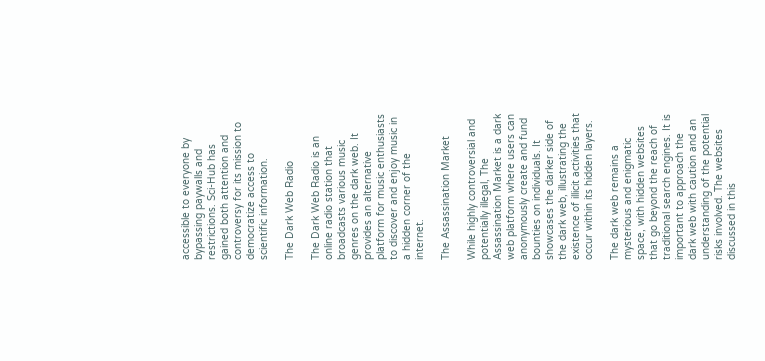accessible to everyone by bypassing paywalls and restrictions. Sci-Hub has gained both attention and controversy for its mission to democratize access to scientific information.

The Dark Web Radio

The Dark Web Radio is an online radio station that broadcasts various music genres on the dark web. It provides an alternative platform for music enthusiasts to discover and enjoy music in a hidden corner of the internet.

The Assassination Market

While highly controversial and potentially illegal, The Assassination Market is a dark web platform where users can anonymously create and fund bounties on individuals. It showcases the darker side of the dark web, illustrating the existence of illicit activities that occur within its hidden layers.

The dark web remains a mysterious and enigmatic space, with hidden websites that go beyond the reach of traditional search engines. It is important to approach the dark web with caution and an understanding of the potential risks involved. The websites discussed in this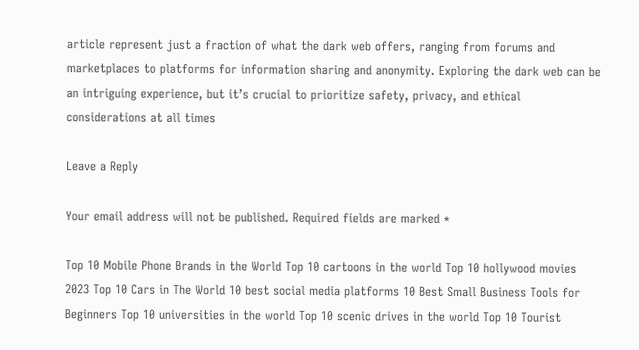article represent just a fraction of what the dark web offers, ranging from forums and marketplaces to platforms for information sharing and anonymity. Exploring the dark web can be an intriguing experience, but it’s crucial to prioritize safety, privacy, and ethical considerations at all times

Leave a Reply

Your email address will not be published. Required fields are marked *

Top 10 Mobile Phone Brands in the World Top 10 cartoons in the world Top 10 hollywood movies 2023 Top 10 Cars in The World 10 best social media platforms 10 Best Small Business Tools for Beginners Top 10 universities in the world Top 10 scenic drives in the world Top 10 Tourist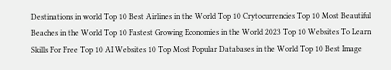Destinations in world Top 10 Best Airlines in the World Top 10 Crytocurrencies Top 10 Most Beautiful Beaches in the World Top 10 Fastest Growing Economies in the World 2023 Top 10 Websites To Learn Skills For Free Top 10 AI Websites 10 Top Most Popular Databases in the World Top 10 Best Image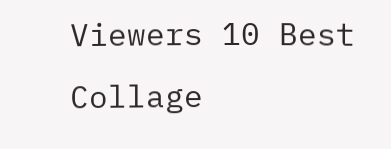Viewers 10 Best Collage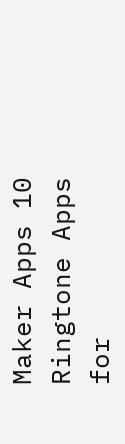Maker Apps 10 Ringtone Apps for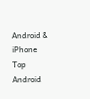Android & iPhone Top Android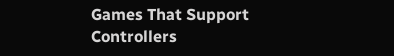Games That Support Controllers